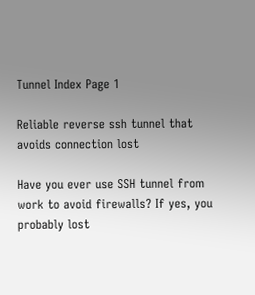Tunnel Index Page 1

Reliable reverse ssh tunnel that avoids connection lost

Have you ever use SSH tunnel from work to avoid firewalls? If yes, you probably lost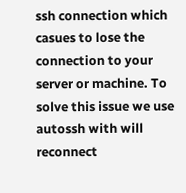ssh connection which casues to lose the connection to your server or machine. To solve this issue we use autossh with will reconnect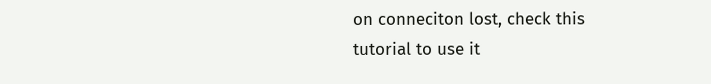on conneciton lost, check this tutorial to use it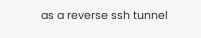as a reverse ssh tunnel